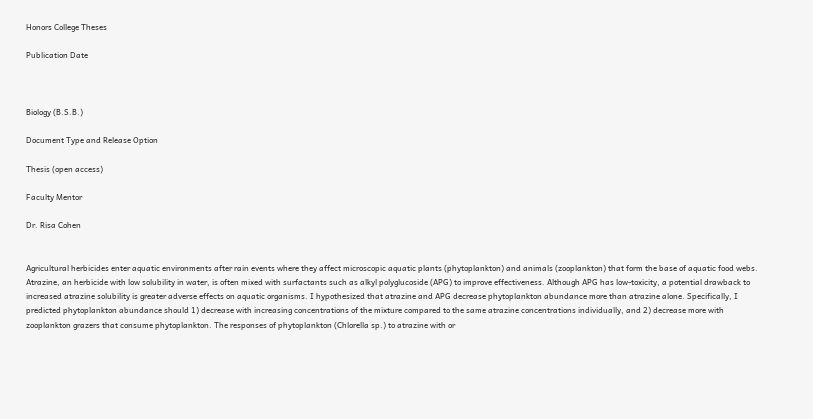Honors College Theses

Publication Date



Biology (B.S.B.)

Document Type and Release Option

Thesis (open access)

Faculty Mentor

Dr. Risa Cohen


Agricultural herbicides enter aquatic environments after rain events where they affect microscopic aquatic plants (phytoplankton) and animals (zooplankton) that form the base of aquatic food webs. Atrazine, an herbicide with low solubility in water, is often mixed with surfactants such as alkyl polyglucoside (APG) to improve effectiveness. Although APG has low-toxicity, a potential drawback to increased atrazine solubility is greater adverse effects on aquatic organisms. I hypothesized that atrazine and APG decrease phytoplankton abundance more than atrazine alone. Specifically, I predicted phytoplankton abundance should 1) decrease with increasing concentrations of the mixture compared to the same atrazine concentrations individually, and 2) decrease more with zooplankton grazers that consume phytoplankton. The responses of phytoplankton (Chlorella sp.) to atrazine with or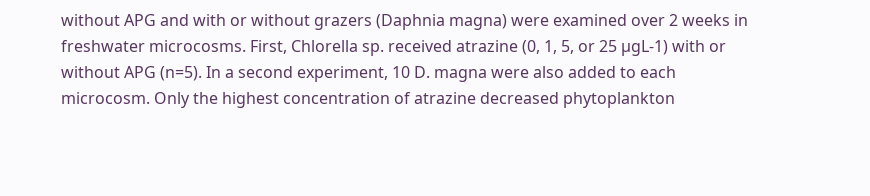without APG and with or without grazers (Daphnia magna) were examined over 2 weeks in freshwater microcosms. First, Chlorella sp. received atrazine (0, 1, 5, or 25 µgL-1) with or without APG (n=5). In a second experiment, 10 D. magna were also added to each microcosm. Only the highest concentration of atrazine decreased phytoplankton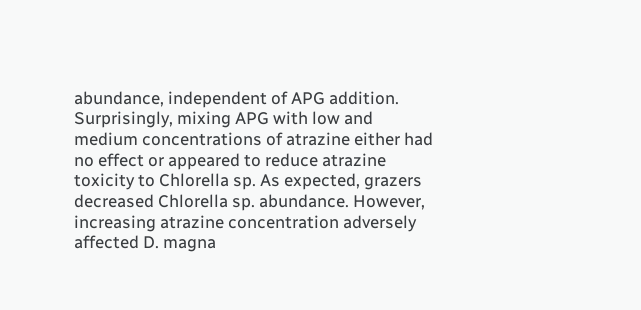abundance, independent of APG addition. Surprisingly, mixing APG with low and medium concentrations of atrazine either had no effect or appeared to reduce atrazine toxicity to Chlorella sp. As expected, grazers decreased Chlorella sp. abundance. However, increasing atrazine concentration adversely affected D. magna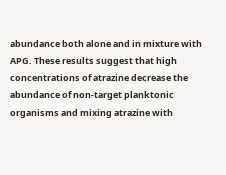abundance both alone and in mixture with APG. These results suggest that high concentrations of atrazine decrease the abundance of non-target planktonic organisms and mixing atrazine with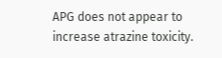APG does not appear to increase atrazine toxicity.